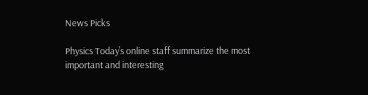News Picks

Physics Today’s online staff summarize the most important and interesting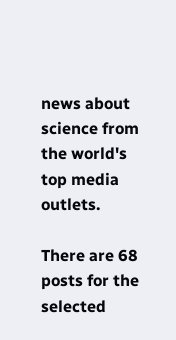news about science from the world's top media outlets.

There are 68 posts for the selected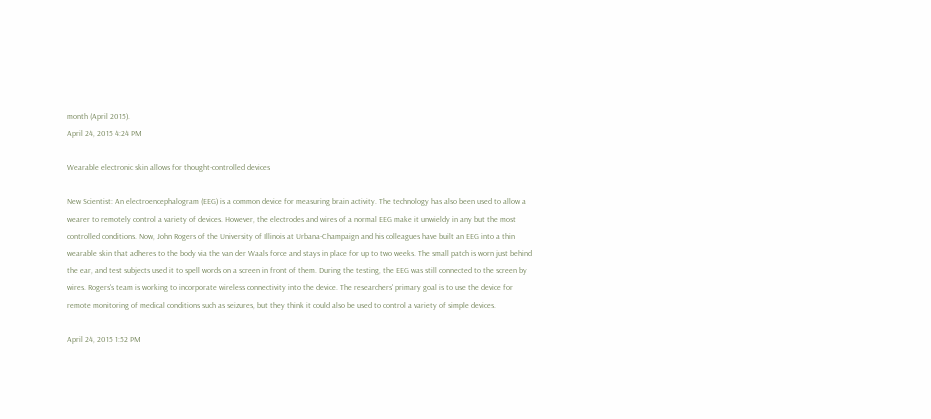month (April 2015).
April 24, 2015 4:24 PM

Wearable electronic skin allows for thought-controlled devices

New Scientist: An electroencephalogram (EEG) is a common device for measuring brain activity. The technology has also been used to allow a wearer to remotely control a variety of devices. However, the electrodes and wires of a normal EEG make it unwieldy in any but the most controlled conditions. Now, John Rogers of the University of Illinois at Urbana-Champaign and his colleagues have built an EEG into a thin wearable skin that adheres to the body via the van der Waals force and stays in place for up to two weeks. The small patch is worn just behind the ear, and test subjects used it to spell words on a screen in front of them. During the testing, the EEG was still connected to the screen by wires. Rogers's team is working to incorporate wireless connectivity into the device. The researchers' primary goal is to use the device for remote monitoring of medical conditions such as seizures, but they think it could also be used to control a variety of simple devices.

April 24, 2015 1:52 PM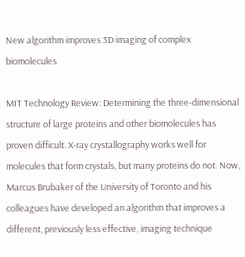New algorithm improves 3D imaging of complex biomolecules

MIT Technology Review: Determining the three-dimensional structure of large proteins and other biomolecules has proven difficult. X-ray crystallography works well for molecules that form crystals, but many proteins do not. Now, Marcus Brubaker of the University of Toronto and his colleagues have developed an algorithm that improves a different, previously less effective, imaging technique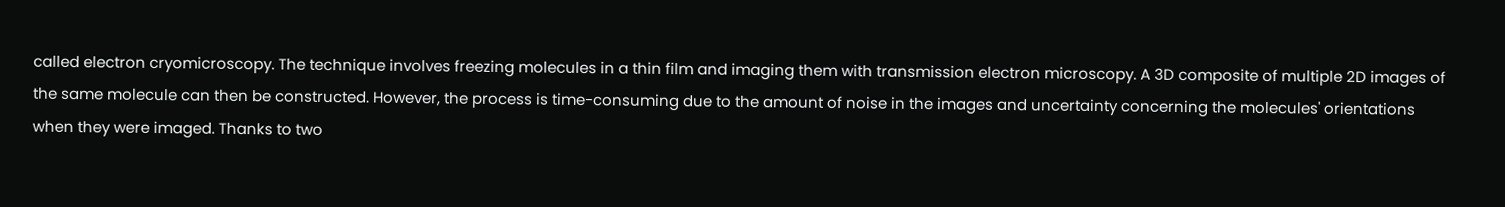called electron cryomicroscopy. The technique involves freezing molecules in a thin film and imaging them with transmission electron microscopy. A 3D composite of multiple 2D images of the same molecule can then be constructed. However, the process is time-consuming due to the amount of noise in the images and uncertainty concerning the molecules' orientations when they were imaged. Thanks to two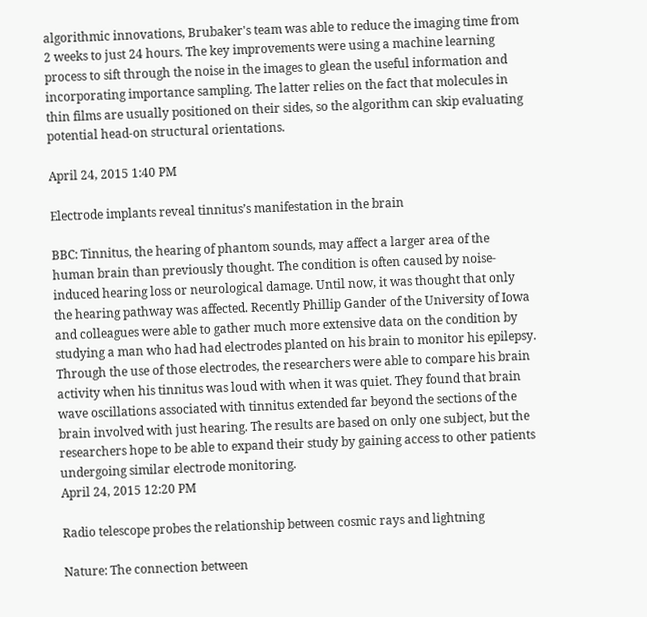algorithmic innovations, Brubaker's team was able to reduce the imaging time from 2 weeks to just 24 hours. The key improvements were using a machine learning process to sift through the noise in the images to glean the useful information and incorporating importance sampling. The latter relies on the fact that molecules in thin films are usually positioned on their sides, so the algorithm can skip evaluating potential head-on structural orientations.

April 24, 2015 1:40 PM

Electrode implants reveal tinnitus’s manifestation in the brain

BBC: Tinnitus, the hearing of phantom sounds, may affect a larger area of the human brain than previously thought. The condition is often caused by noise-induced hearing loss or neurological damage. Until now, it was thought that only the hearing pathway was affected. Recently Phillip Gander of the University of Iowa and colleagues were able to gather much more extensive data on the condition by studying a man who had had electrodes planted on his brain to monitor his epilepsy. Through the use of those electrodes, the researchers were able to compare his brain activity when his tinnitus was loud with when it was quiet. They found that brain wave oscillations associated with tinnitus extended far beyond the sections of the brain involved with just hearing. The results are based on only one subject, but the researchers hope to be able to expand their study by gaining access to other patients undergoing similar electrode monitoring.
April 24, 2015 12:20 PM

Radio telescope probes the relationship between cosmic rays and lightning

Nature: The connection between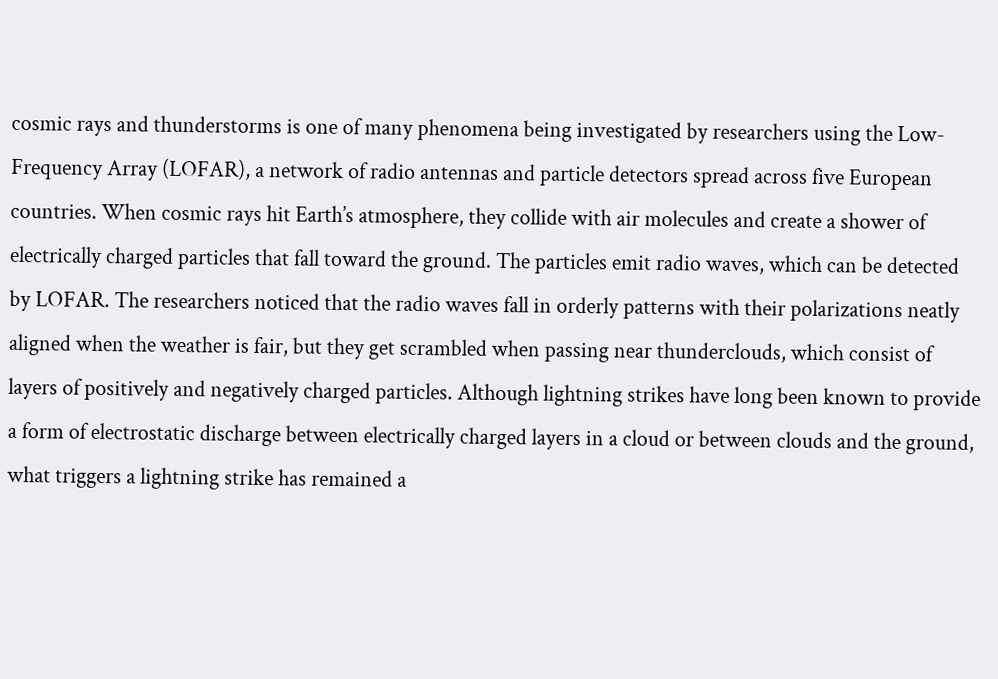cosmic rays and thunderstorms is one of many phenomena being investigated by researchers using the Low-Frequency Array (LOFAR), a network of radio antennas and particle detectors spread across five European countries. When cosmic rays hit Earth’s atmosphere, they collide with air molecules and create a shower of electrically charged particles that fall toward the ground. The particles emit radio waves, which can be detected by LOFAR. The researchers noticed that the radio waves fall in orderly patterns with their polarizations neatly aligned when the weather is fair, but they get scrambled when passing near thunderclouds, which consist of layers of positively and negatively charged particles. Although lightning strikes have long been known to provide a form of electrostatic discharge between electrically charged layers in a cloud or between clouds and the ground, what triggers a lightning strike has remained a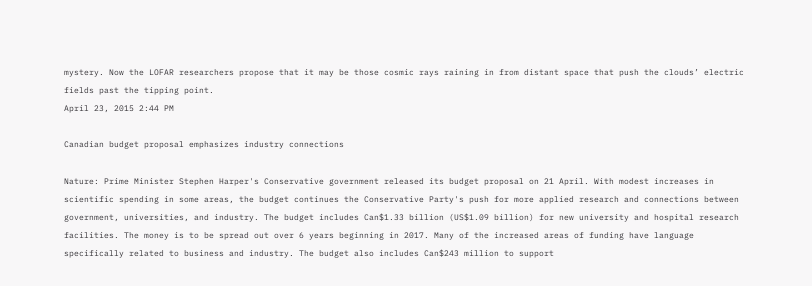mystery. Now the LOFAR researchers propose that it may be those cosmic rays raining in from distant space that push the clouds’ electric fields past the tipping point.
April 23, 2015 2:44 PM

Canadian budget proposal emphasizes industry connections

Nature: Prime Minister Stephen Harper's Conservative government released its budget proposal on 21 April. With modest increases in scientific spending in some areas, the budget continues the Conservative Party's push for more applied research and connections between government, universities, and industry. The budget includes Can$1.33 billion (US$1.09 billion) for new university and hospital research facilities. The money is to be spread out over 6 years beginning in 2017. Many of the increased areas of funding have language specifically related to business and industry. The budget also includes Can$243 million to support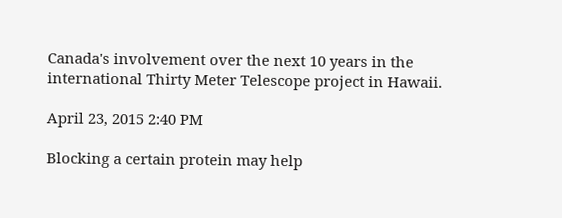Canada's involvement over the next 10 years in the international Thirty Meter Telescope project in Hawaii.

April 23, 2015 2:40 PM

Blocking a certain protein may help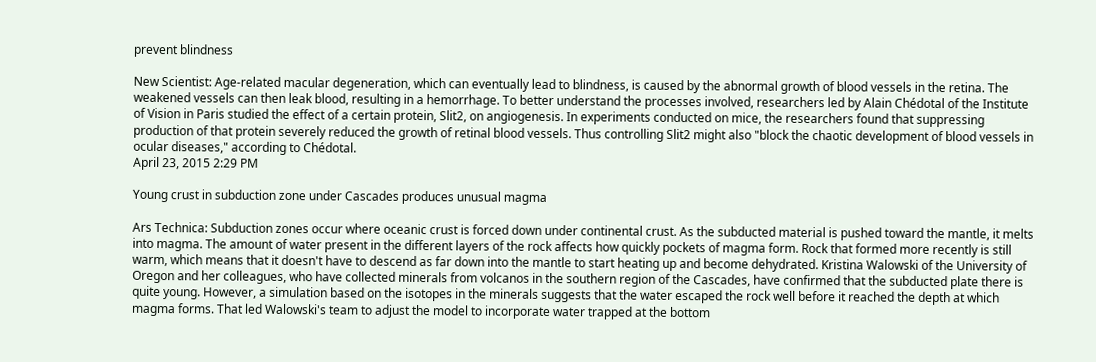prevent blindness

New Scientist: Age-related macular degeneration, which can eventually lead to blindness, is caused by the abnormal growth of blood vessels in the retina. The weakened vessels can then leak blood, resulting in a hemorrhage. To better understand the processes involved, researchers led by Alain Chédotal of the Institute of Vision in Paris studied the effect of a certain protein, Slit2, on angiogenesis. In experiments conducted on mice, the researchers found that suppressing production of that protein severely reduced the growth of retinal blood vessels. Thus controlling Slit2 might also "block the chaotic development of blood vessels in ocular diseases," according to Chédotal.
April 23, 2015 2:29 PM

Young crust in subduction zone under Cascades produces unusual magma

Ars Technica: Subduction zones occur where oceanic crust is forced down under continental crust. As the subducted material is pushed toward the mantle, it melts into magma. The amount of water present in the different layers of the rock affects how quickly pockets of magma form. Rock that formed more recently is still warm, which means that it doesn't have to descend as far down into the mantle to start heating up and become dehydrated. Kristina Walowski of the University of Oregon and her colleagues, who have collected minerals from volcanos in the southern region of the Cascades, have confirmed that the subducted plate there is quite young. However, a simulation based on the isotopes in the minerals suggests that the water escaped the rock well before it reached the depth at which magma forms. That led Walowski's team to adjust the model to incorporate water trapped at the bottom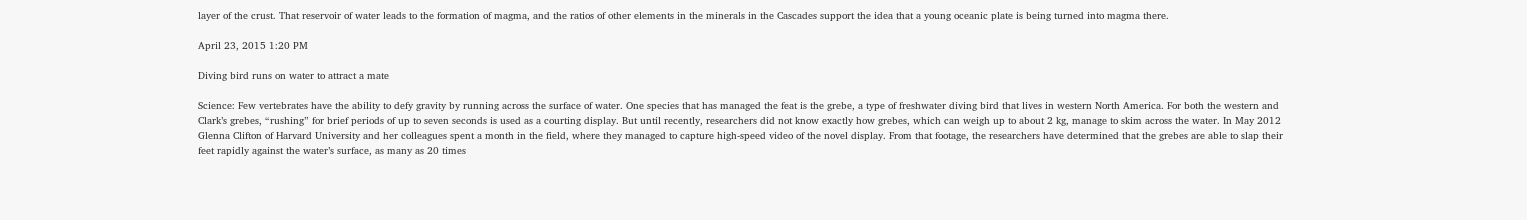layer of the crust. That reservoir of water leads to the formation of magma, and the ratios of other elements in the minerals in the Cascades support the idea that a young oceanic plate is being turned into magma there.

April 23, 2015 1:20 PM

Diving bird runs on water to attract a mate

Science: Few vertebrates have the ability to defy gravity by running across the surface of water. One species that has managed the feat is the grebe, a type of freshwater diving bird that lives in western North America. For both the western and Clark’s grebes, “rushing” for brief periods of up to seven seconds is used as a courting display. But until recently, researchers did not know exactly how grebes, which can weigh up to about 2 kg, manage to skim across the water. In May 2012 Glenna Clifton of Harvard University and her colleagues spent a month in the field, where they managed to capture high-speed video of the novel display. From that footage, the researchers have determined that the grebes are able to slap their feet rapidly against the water’s surface, as many as 20 times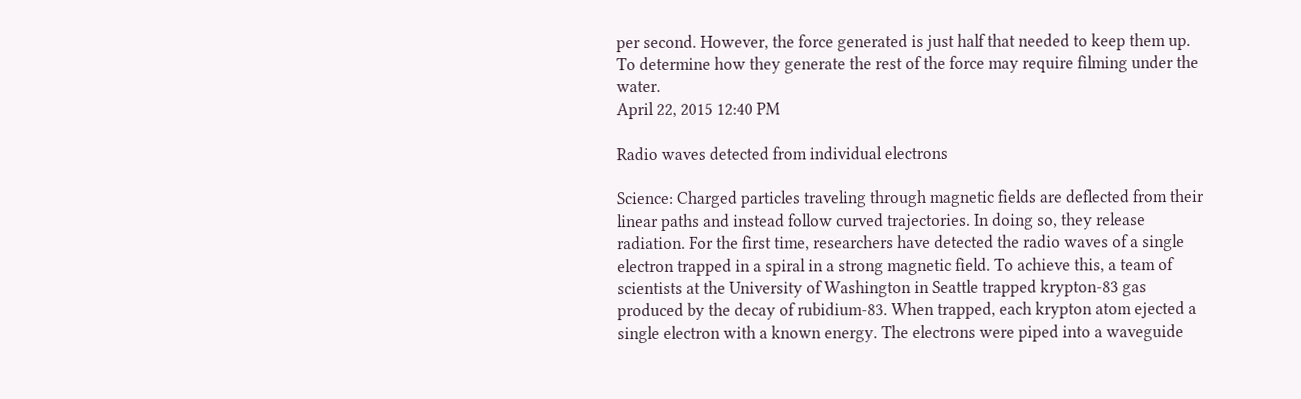per second. However, the force generated is just half that needed to keep them up. To determine how they generate the rest of the force may require filming under the water.
April 22, 2015 12:40 PM

Radio waves detected from individual electrons

Science: Charged particles traveling through magnetic fields are deflected from their linear paths and instead follow curved trajectories. In doing so, they release radiation. For the first time, researchers have detected the radio waves of a single electron trapped in a spiral in a strong magnetic field. To achieve this, a team of scientists at the University of Washington in Seattle trapped krypton-83 gas produced by the decay of rubidium-83. When trapped, each krypton atom ejected a single electron with a known energy. The electrons were piped into a waveguide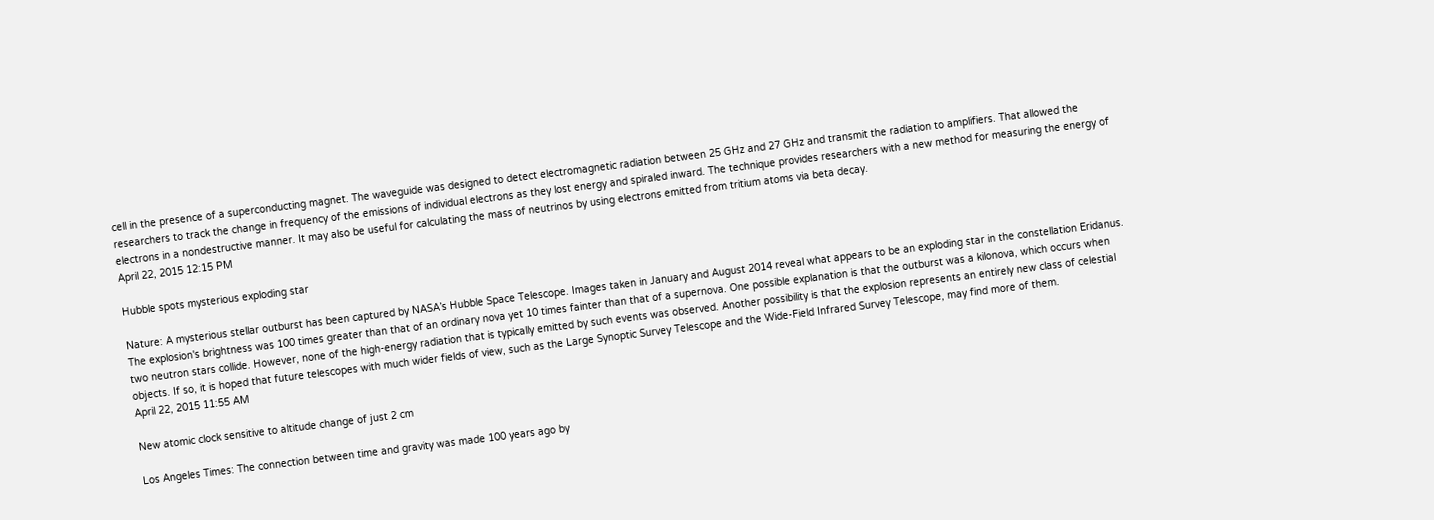cell in the presence of a superconducting magnet. The waveguide was designed to detect electromagnetic radiation between 25 GHz and 27 GHz and transmit the radiation to amplifiers. That allowed the researchers to track the change in frequency of the emissions of individual electrons as they lost energy and spiraled inward. The technique provides researchers with a new method for measuring the energy of electrons in a nondestructive manner. It may also be useful for calculating the mass of neutrinos by using electrons emitted from tritium atoms via beta decay.
April 22, 2015 12:15 PM

Hubble spots mysterious exploding star

Nature: A mysterious stellar outburst has been captured by NASA’s Hubble Space Telescope. Images taken in January and August 2014 reveal what appears to be an exploding star in the constellation Eridanus. The explosion's brightness was 100 times greater than that of an ordinary nova yet 10 times fainter than that of a supernova. One possible explanation is that the outburst was a kilonova, which occurs when two neutron stars collide. However, none of the high-energy radiation that is typically emitted by such events was observed. Another possibility is that the explosion represents an entirely new class of celestial objects. If so, it is hoped that future telescopes with much wider fields of view, such as the Large Synoptic Survey Telescope and the Wide-Field Infrared Survey Telescope, may find more of them.
April 22, 2015 11:55 AM

New atomic clock sensitive to altitude change of just 2 cm

Los Angeles Times: The connection between time and gravity was made 100 years ago by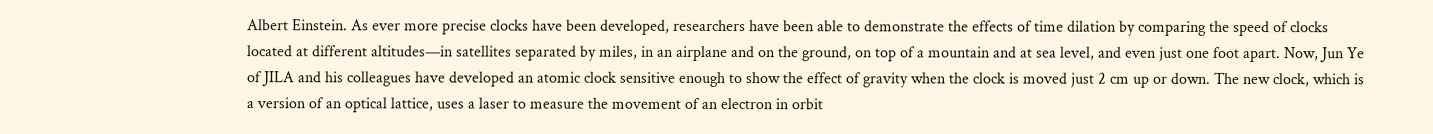Albert Einstein. As ever more precise clocks have been developed, researchers have been able to demonstrate the effects of time dilation by comparing the speed of clocks located at different altitudes—in satellites separated by miles, in an airplane and on the ground, on top of a mountain and at sea level, and even just one foot apart. Now, Jun Ye of JILA and his colleagues have developed an atomic clock sensitive enough to show the effect of gravity when the clock is moved just 2 cm up or down. The new clock, which is a version of an optical lattice, uses a laser to measure the movement of an electron in orbit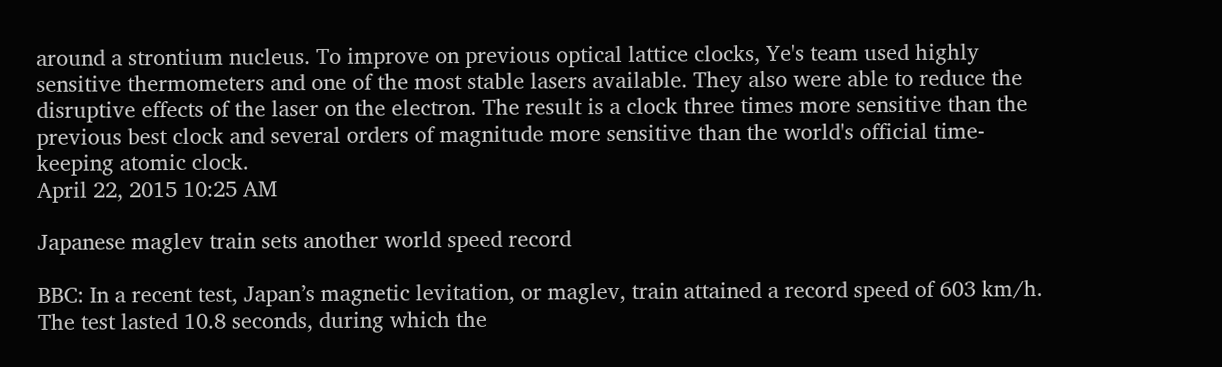around a strontium nucleus. To improve on previous optical lattice clocks, Ye's team used highly sensitive thermometers and one of the most stable lasers available. They also were able to reduce the disruptive effects of the laser on the electron. The result is a clock three times more sensitive than the previous best clock and several orders of magnitude more sensitive than the world's official time-keeping atomic clock.
April 22, 2015 10:25 AM

Japanese maglev train sets another world speed record

BBC: In a recent test, Japan’s magnetic levitation, or maglev, train attained a record speed of 603 km/h. The test lasted 10.8 seconds, during which the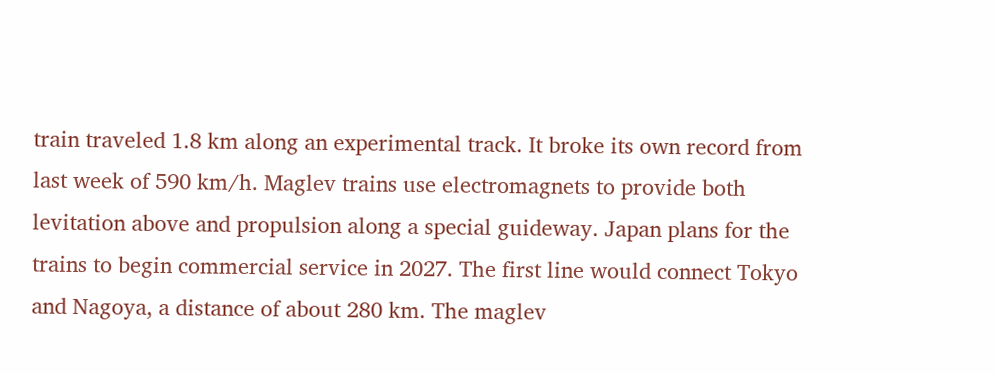train traveled 1.8 km along an experimental track. It broke its own record from last week of 590 km/h. Maglev trains use electromagnets to provide both levitation above and propulsion along a special guideway. Japan plans for the trains to begin commercial service in 2027. The first line would connect Tokyo and Nagoya, a distance of about 280 km. The maglev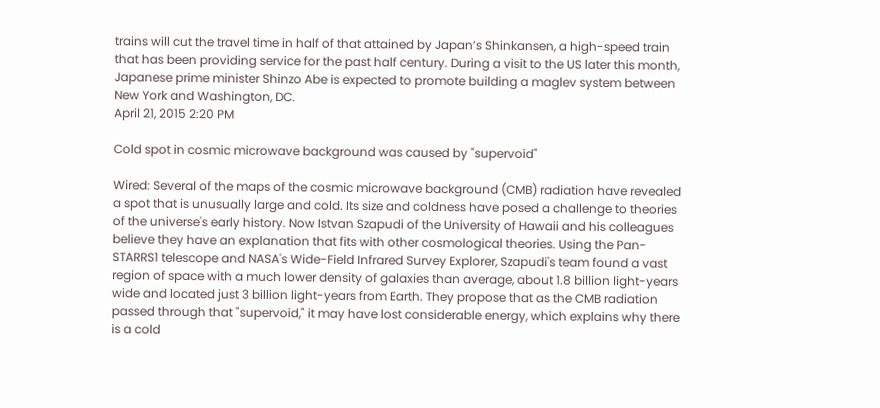trains will cut the travel time in half of that attained by Japan’s Shinkansen, a high-speed train that has been providing service for the past half century. During a visit to the US later this month, Japanese prime minister Shinzo Abe is expected to promote building a maglev system between New York and Washington, DC.
April 21, 2015 2:20 PM

Cold spot in cosmic microwave background was caused by "supervoid"

Wired: Several of the maps of the cosmic microwave background (CMB) radiation have revealed a spot that is unusually large and cold. Its size and coldness have posed a challenge to theories of the universe's early history. Now Istvan Szapudi of the University of Hawaii and his colleagues believe they have an explanation that fits with other cosmological theories. Using the Pan-STARRS1 telescope and NASA's Wide-Field Infrared Survey Explorer, Szapudi's team found a vast region of space with a much lower density of galaxies than average, about 1.8 billion light-years wide and located just 3 billion light-years from Earth. They propose that as the CMB radiation passed through that "supervoid," it may have lost considerable energy, which explains why there is a cold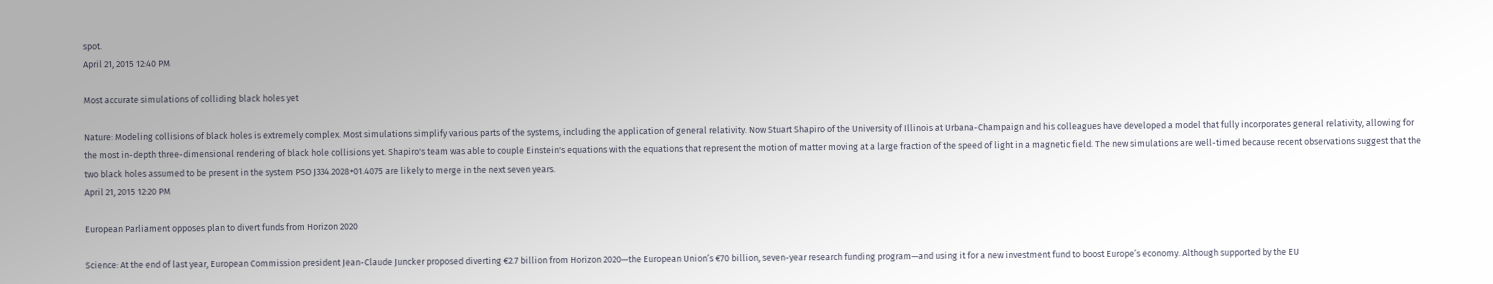spot.
April 21, 2015 12:40 PM

Most accurate simulations of colliding black holes yet

Nature: Modeling collisions of black holes is extremely complex. Most simulations simplify various parts of the systems, including the application of general relativity. Now Stuart Shapiro of the University of Illinois at Urbana-Champaign and his colleagues have developed a model that fully incorporates general relativity, allowing for the most in-depth three-dimensional rendering of black hole collisions yet. Shapiro's team was able to couple Einstein's equations with the equations that represent the motion of matter moving at a large fraction of the speed of light in a magnetic field. The new simulations are well-timed because recent observations suggest that the two black holes assumed to be present in the system PSO J334.2028+01.4075 are likely to merge in the next seven years.
April 21, 2015 12:20 PM

European Parliament opposes plan to divert funds from Horizon 2020

Science: At the end of last year, European Commission president Jean-Claude Juncker proposed diverting €2.7 billion from Horizon 2020—the European Union’s €70 billion, seven-year research funding program—and using it for a new investment fund to boost Europe’s economy. Although supported by the EU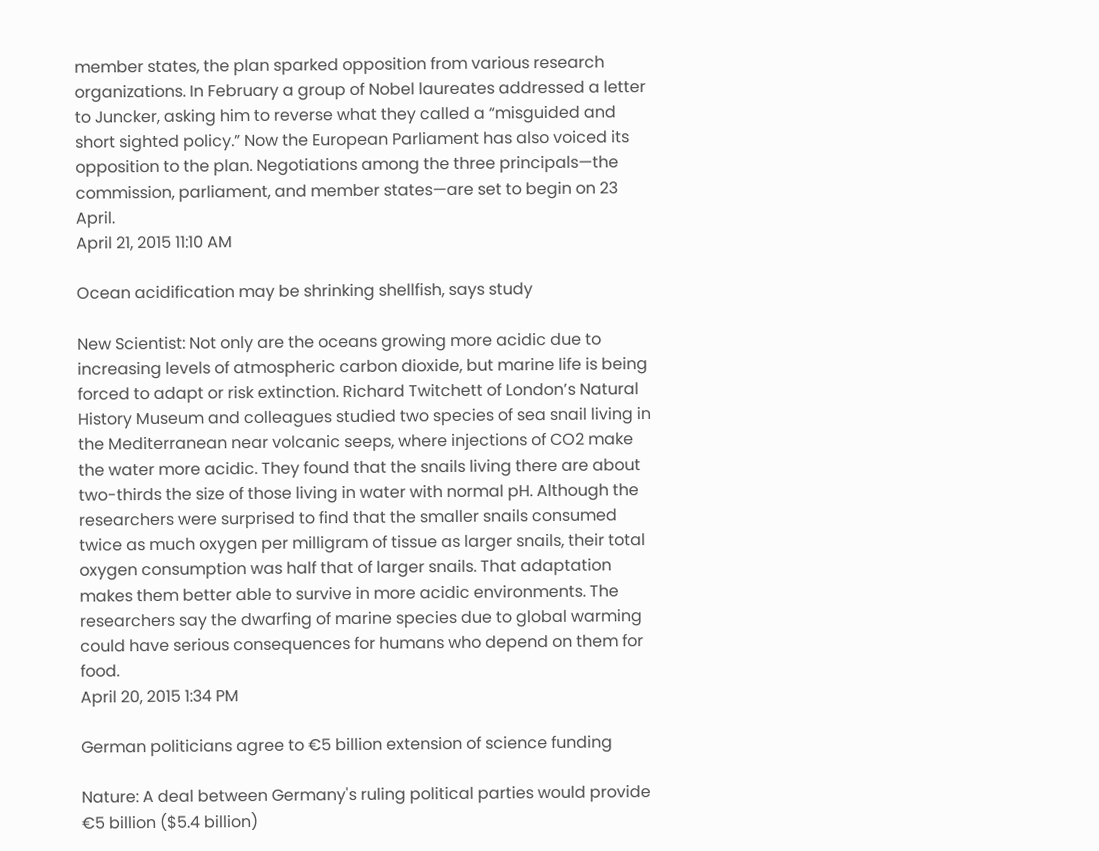member states, the plan sparked opposition from various research organizations. In February a group of Nobel laureates addressed a letter to Juncker, asking him to reverse what they called a “misguided and short sighted policy.” Now the European Parliament has also voiced its opposition to the plan. Negotiations among the three principals—the commission, parliament, and member states—are set to begin on 23 April.
April 21, 2015 11:10 AM

Ocean acidification may be shrinking shellfish, says study

New Scientist: Not only are the oceans growing more acidic due to increasing levels of atmospheric carbon dioxide, but marine life is being forced to adapt or risk extinction. Richard Twitchett of London’s Natural History Museum and colleagues studied two species of sea snail living in the Mediterranean near volcanic seeps, where injections of CO2 make the water more acidic. They found that the snails living there are about two-thirds the size of those living in water with normal pH. Although the researchers were surprised to find that the smaller snails consumed twice as much oxygen per milligram of tissue as larger snails, their total oxygen consumption was half that of larger snails. That adaptation makes them better able to survive in more acidic environments. The researchers say the dwarfing of marine species due to global warming could have serious consequences for humans who depend on them for food.
April 20, 2015 1:34 PM

German politicians agree to €5 billion extension of science funding

Nature: A deal between Germany's ruling political parties would provide €5 billion ($5.4 billion)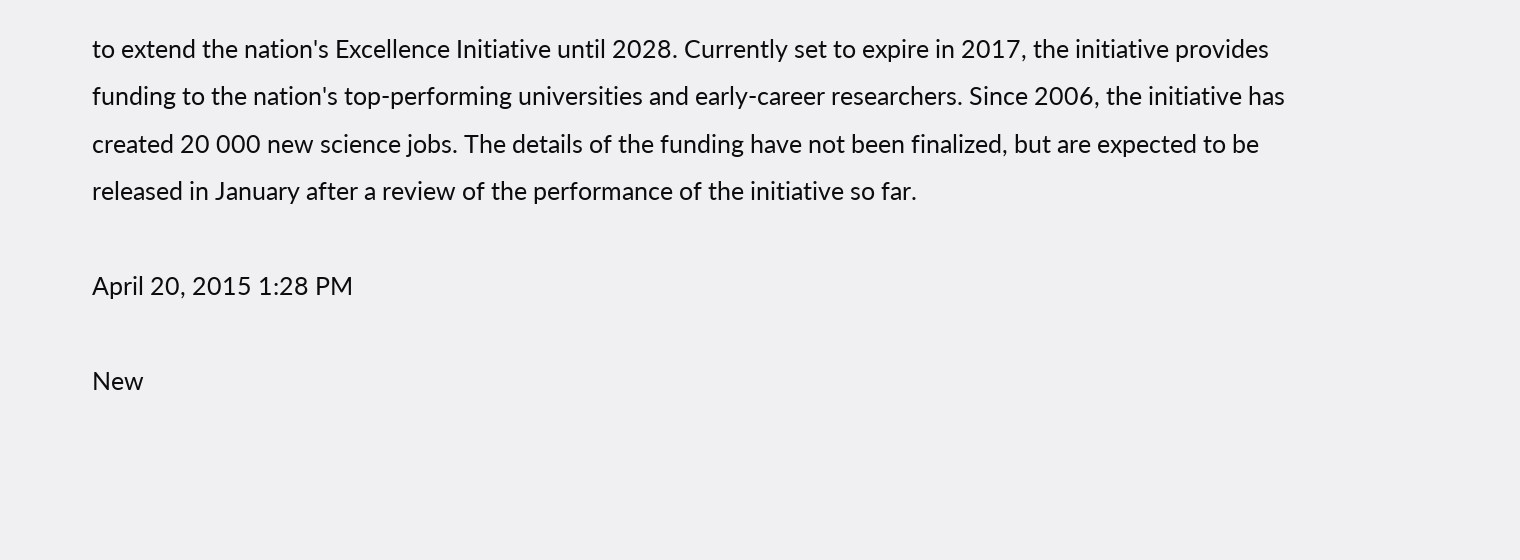to extend the nation's Excellence Initiative until 2028. Currently set to expire in 2017, the initiative provides funding to the nation's top-performing universities and early-career researchers. Since 2006, the initiative has created 20 000 new science jobs. The details of the funding have not been finalized, but are expected to be released in January after a review of the performance of the initiative so far.

April 20, 2015 1:28 PM

New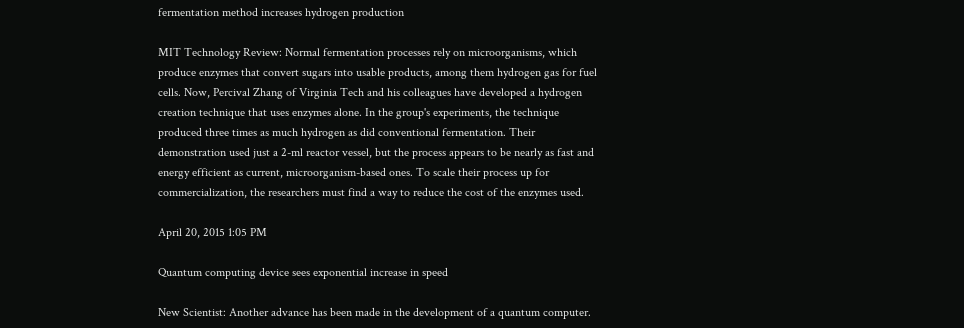fermentation method increases hydrogen production

MIT Technology Review: Normal fermentation processes rely on microorganisms, which produce enzymes that convert sugars into usable products, among them hydrogen gas for fuel cells. Now, Percival Zhang of Virginia Tech and his colleagues have developed a hydrogen creation technique that uses enzymes alone. In the group's experiments, the technique produced three times as much hydrogen as did conventional fermentation. Their demonstration used just a 2-ml reactor vessel, but the process appears to be nearly as fast and energy efficient as current, microorganism-based ones. To scale their process up for commercialization, the researchers must find a way to reduce the cost of the enzymes used.

April 20, 2015 1:05 PM

Quantum computing device sees exponential increase in speed

New Scientist: Another advance has been made in the development of a quantum computer.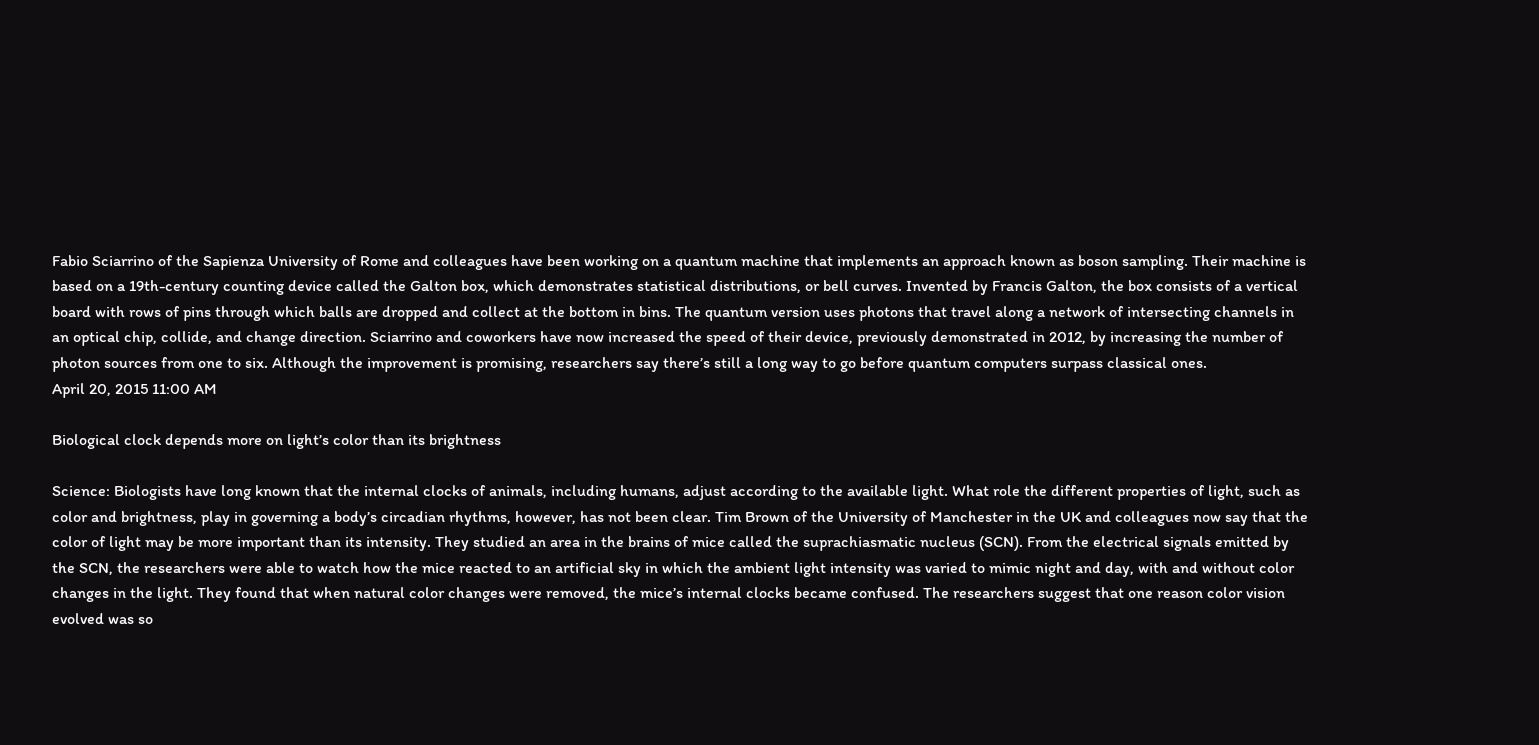Fabio Sciarrino of the Sapienza University of Rome and colleagues have been working on a quantum machine that implements an approach known as boson sampling. Their machine is based on a 19th-century counting device called the Galton box, which demonstrates statistical distributions, or bell curves. Invented by Francis Galton, the box consists of a vertical board with rows of pins through which balls are dropped and collect at the bottom in bins. The quantum version uses photons that travel along a network of intersecting channels in an optical chip, collide, and change direction. Sciarrino and coworkers have now increased the speed of their device, previously demonstrated in 2012, by increasing the number of photon sources from one to six. Although the improvement is promising, researchers say there’s still a long way to go before quantum computers surpass classical ones.
April 20, 2015 11:00 AM

Biological clock depends more on light’s color than its brightness

Science: Biologists have long known that the internal clocks of animals, including humans, adjust according to the available light. What role the different properties of light, such as color and brightness, play in governing a body’s circadian rhythms, however, has not been clear. Tim Brown of the University of Manchester in the UK and colleagues now say that the color of light may be more important than its intensity. They studied an area in the brains of mice called the suprachiasmatic nucleus (SCN). From the electrical signals emitted by the SCN, the researchers were able to watch how the mice reacted to an artificial sky in which the ambient light intensity was varied to mimic night and day, with and without color changes in the light. They found that when natural color changes were removed, the mice’s internal clocks became confused. The researchers suggest that one reason color vision evolved was so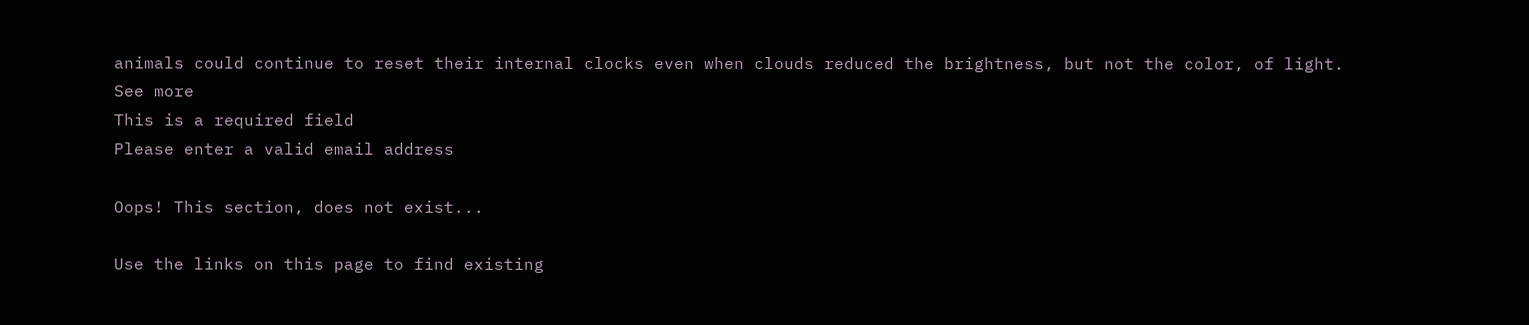animals could continue to reset their internal clocks even when clouds reduced the brightness, but not the color, of light.
See more
This is a required field
Please enter a valid email address

Oops! This section, does not exist...

Use the links on this page to find existing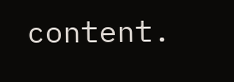content.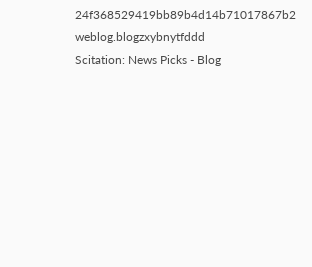24f368529419bb89b4d14b71017867b2 weblog.blogzxybnytfddd
Scitation: News Picks - Blog